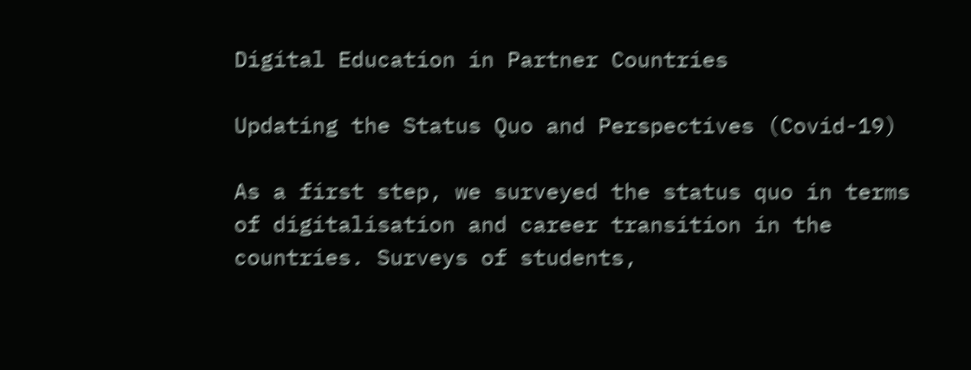Digital Education in Partner Countries

Updating the Status Quo and Perspectives (Covid-19)

As a first step, we surveyed the status quo in terms of digitalisation and career transition in the countries. Surveys of students,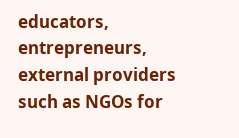educators, entrepreneurs, external providers such as NGOs for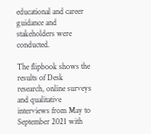educational and career guidance and stakeholders were conducted.

The flipbook shows the results of Desk research, online surveys and qualitative interviews from May to September 2021 with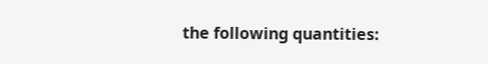the following quantities: